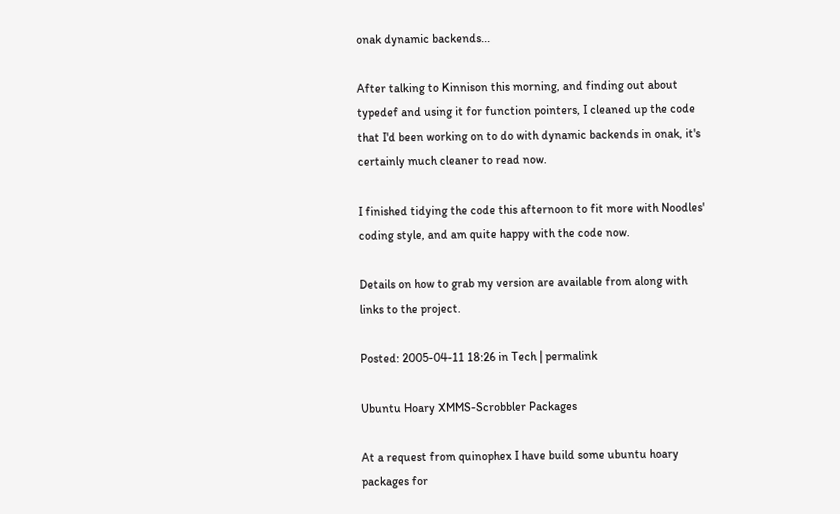onak dynamic backends...

After talking to Kinnison this morning, and finding out about typedef and using it for function pointers, I cleaned up the code that I'd been working on to do with dynamic backends in onak, it's certainly much cleaner to read now.

I finished tidying the code this afternoon to fit more with Noodles' coding style, and am quite happy with the code now.

Details on how to grab my version are available from along with links to the project.

Posted: 2005-04-11 18:26 in Tech | permalink

Ubuntu Hoary XMMS-Scrobbler Packages

At a request from quinophex I have build some ubuntu hoary packages for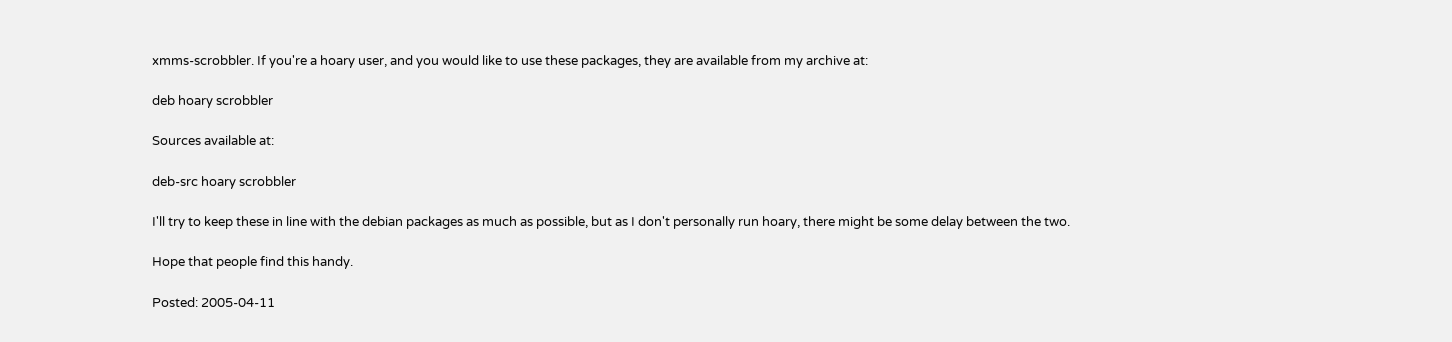xmms-scrobbler. If you're a hoary user, and you would like to use these packages, they are available from my archive at:

deb hoary scrobbler

Sources available at:

deb-src hoary scrobbler

I'll try to keep these in line with the debian packages as much as possible, but as I don't personally run hoary, there might be some delay between the two.

Hope that people find this handy.

Posted: 2005-04-11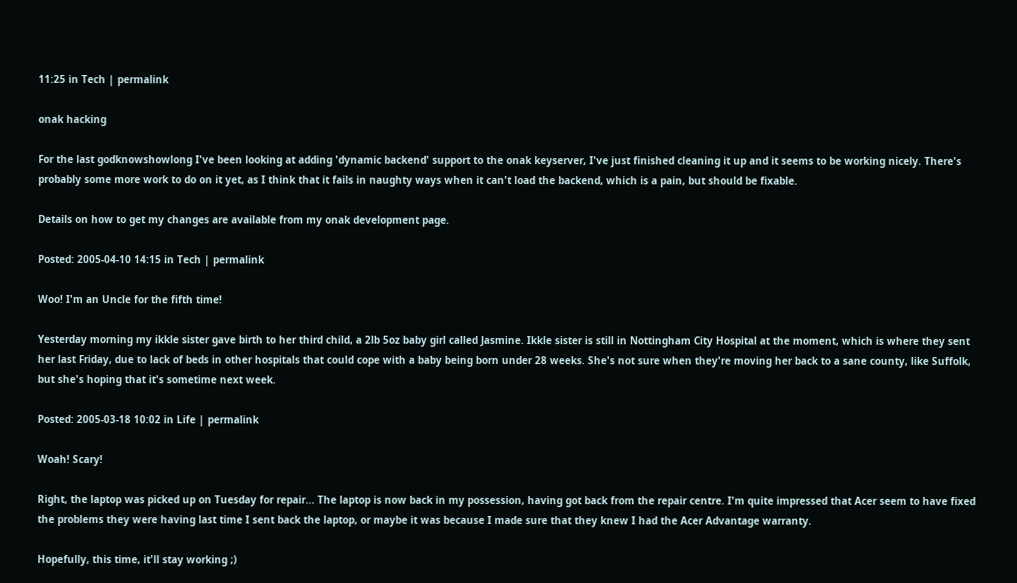11:25 in Tech | permalink

onak hacking

For the last godknowshowlong I've been looking at adding 'dynamic backend' support to the onak keyserver, I've just finished cleaning it up and it seems to be working nicely. There's probably some more work to do on it yet, as I think that it fails in naughty ways when it can't load the backend, which is a pain, but should be fixable.

Details on how to get my changes are available from my onak development page.

Posted: 2005-04-10 14:15 in Tech | permalink

Woo! I'm an Uncle for the fifth time!

Yesterday morning my ikkle sister gave birth to her third child, a 2lb 5oz baby girl called Jasmine. Ikkle sister is still in Nottingham City Hospital at the moment, which is where they sent her last Friday, due to lack of beds in other hospitals that could cope with a baby being born under 28 weeks. She's not sure when they're moving her back to a sane county, like Suffolk, but she's hoping that it's sometime next week.

Posted: 2005-03-18 10:02 in Life | permalink

Woah! Scary!

Right, the laptop was picked up on Tuesday for repair... The laptop is now back in my possession, having got back from the repair centre. I'm quite impressed that Acer seem to have fixed the problems they were having last time I sent back the laptop, or maybe it was because I made sure that they knew I had the Acer Advantage warranty.

Hopefully, this time, it'll stay working ;)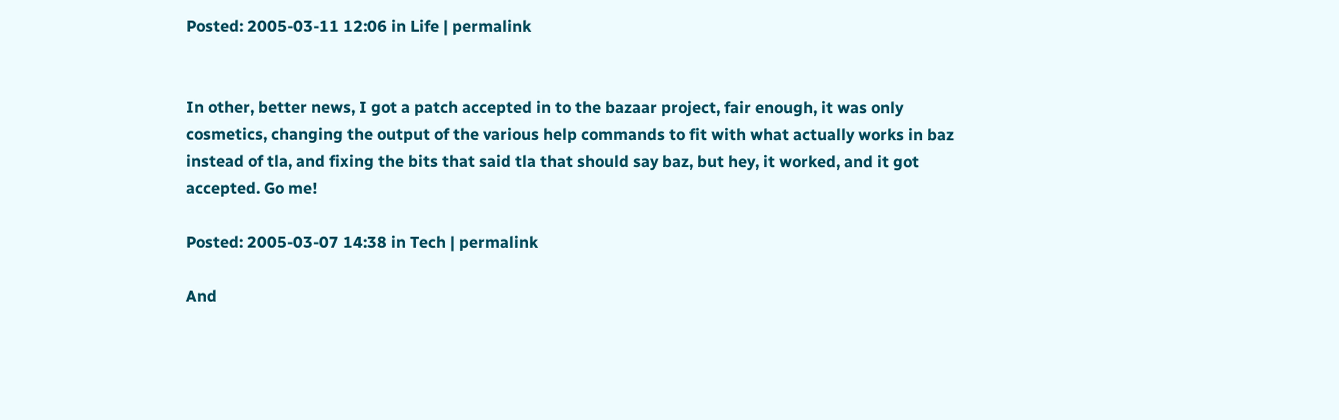Posted: 2005-03-11 12:06 in Life | permalink


In other, better news, I got a patch accepted in to the bazaar project, fair enough, it was only cosmetics, changing the output of the various help commands to fit with what actually works in baz instead of tla, and fixing the bits that said tla that should say baz, but hey, it worked, and it got accepted. Go me!

Posted: 2005-03-07 14:38 in Tech | permalink

And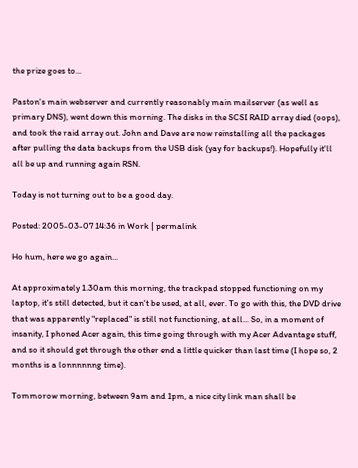the prize goes to...

Paston's main webserver and currently reasonably main mailserver (as well as primary DNS), went down this morning. The disks in the SCSI RAID array died (oops), and took the raid array out. John and Dave are now reinstalling all the packages after pulling the data backups from the USB disk (yay for backups!). Hopefully it'll all be up and running again RSN.

Today is not turning out to be a good day.

Posted: 2005-03-07 14:36 in Work | permalink

Ho hum, here we go again...

At approximately 1.30am this morning, the trackpad stopped functioning on my laptop, it's still detected, but it can't be used, at all, ever. To go with this, the DVD drive that was apparently "replaced" is still not functioning, at all... So, in a moment of insanity, I phoned Acer again, this time going through with my Acer Advantage stuff, and so it should get through the other end a little quicker than last time (I hope so, 2 months is a lonnnnnng time).

Tommorow morning, between 9am and 1pm, a nice city link man shall be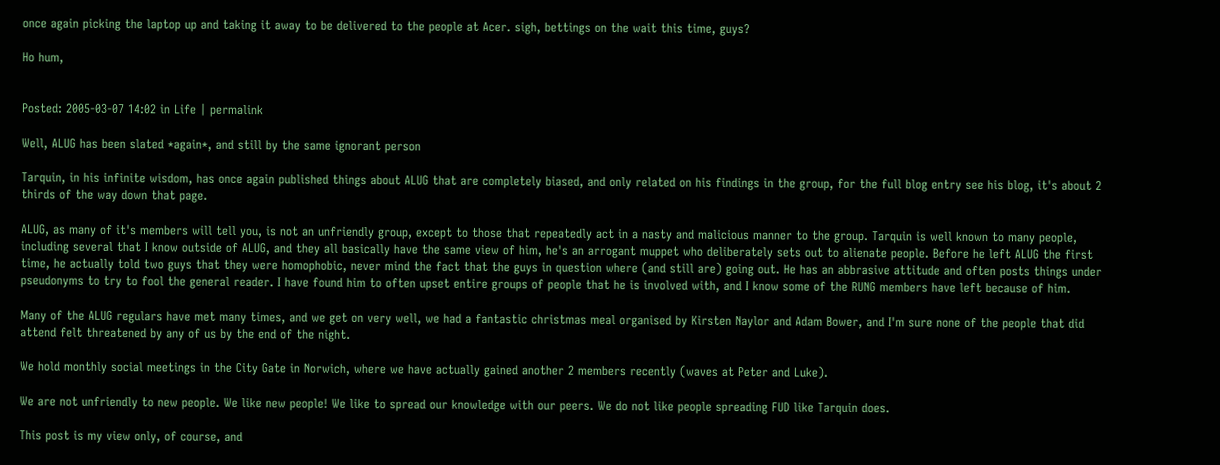once again picking the laptop up and taking it away to be delivered to the people at Acer. sigh, bettings on the wait this time, guys?

Ho hum,


Posted: 2005-03-07 14:02 in Life | permalink

Well, ALUG has been slated *again*, and still by the same ignorant person

Tarquin, in his infinite wisdom, has once again published things about ALUG that are completely biased, and only related on his findings in the group, for the full blog entry see his blog, it's about 2 thirds of the way down that page.

ALUG, as many of it's members will tell you, is not an unfriendly group, except to those that repeatedly act in a nasty and malicious manner to the group. Tarquin is well known to many people, including several that I know outside of ALUG, and they all basically have the same view of him, he's an arrogant muppet who deliberately sets out to alienate people. Before he left ALUG the first time, he actually told two guys that they were homophobic, never mind the fact that the guys in question where (and still are) going out. He has an abbrasive attitude and often posts things under pseudonyms to try to fool the general reader. I have found him to often upset entire groups of people that he is involved with, and I know some of the RUNG members have left because of him.

Many of the ALUG regulars have met many times, and we get on very well, we had a fantastic christmas meal organised by Kirsten Naylor and Adam Bower, and I'm sure none of the people that did attend felt threatened by any of us by the end of the night.

We hold monthly social meetings in the City Gate in Norwich, where we have actually gained another 2 members recently (waves at Peter and Luke).

We are not unfriendly to new people. We like new people! We like to spread our knowledge with our peers. We do not like people spreading FUD like Tarquin does.

This post is my view only, of course, and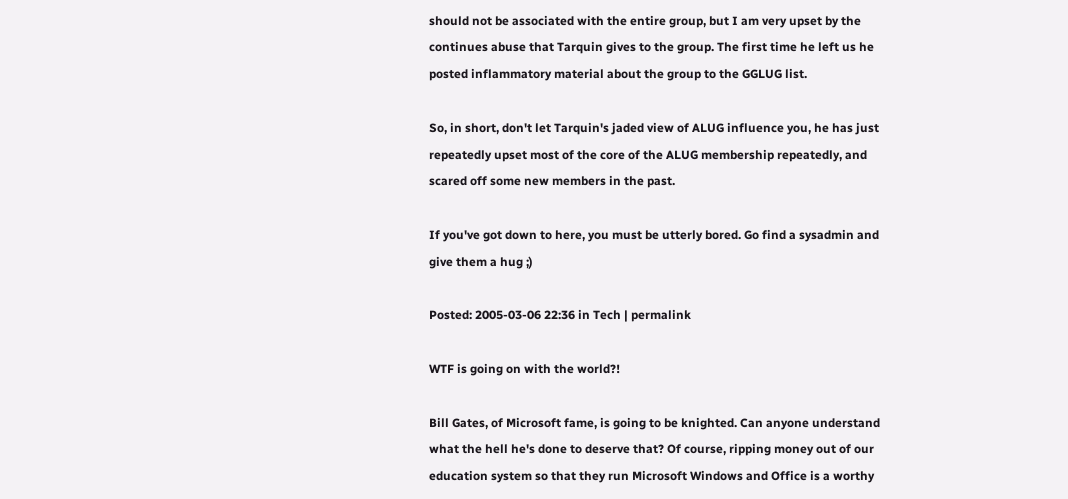should not be associated with the entire group, but I am very upset by the continues abuse that Tarquin gives to the group. The first time he left us he posted inflammatory material about the group to the GGLUG list.

So, in short, don't let Tarquin's jaded view of ALUG influence you, he has just repeatedly upset most of the core of the ALUG membership repeatedly, and scared off some new members in the past.

If you've got down to here, you must be utterly bored. Go find a sysadmin and give them a hug ;)

Posted: 2005-03-06 22:36 in Tech | permalink

WTF is going on with the world?!

Bill Gates, of Microsoft fame, is going to be knighted. Can anyone understand what the hell he's done to deserve that? Of course, ripping money out of our education system so that they run Microsoft Windows and Office is a worthy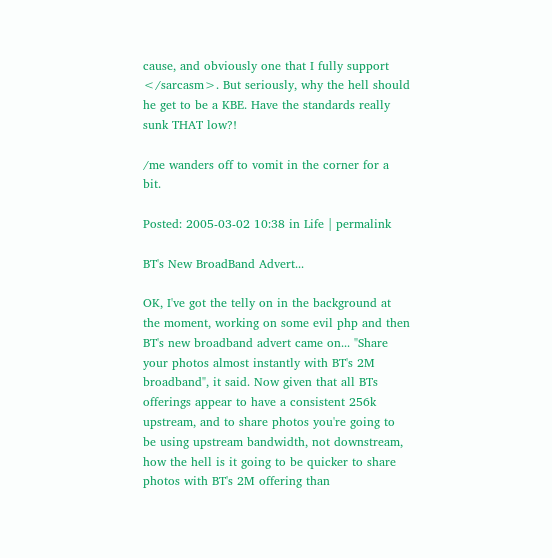cause, and obviously one that I fully support </sarcasm>. But seriously, why the hell should he get to be a KBE. Have the standards really sunk THAT low?!

/me wanders off to vomit in the corner for a bit.

Posted: 2005-03-02 10:38 in Life | permalink

BT's New BroadBand Advert...

OK, I've got the telly on in the background at the moment, working on some evil php and then BT's new broadband advert came on... "Share your photos almost instantly with BT's 2M broadband", it said. Now given that all BTs offerings appear to have a consistent 256k upstream, and to share photos you're going to be using upstream bandwidth, not downstream, how the hell is it going to be quicker to share photos with BT's 2M offering than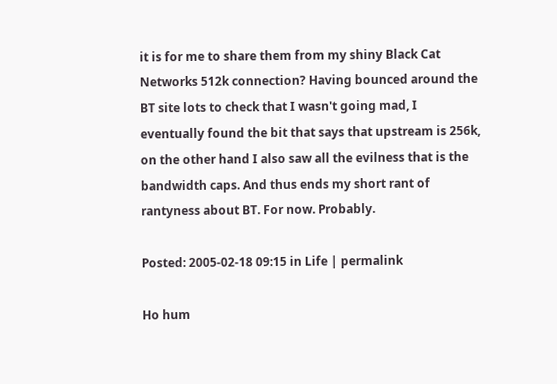it is for me to share them from my shiny Black Cat Networks 512k connection? Having bounced around the BT site lots to check that I wasn't going mad, I eventually found the bit that says that upstream is 256k, on the other hand I also saw all the evilness that is the bandwidth caps. And thus ends my short rant of rantyness about BT. For now. Probably.

Posted: 2005-02-18 09:15 in Life | permalink

Ho hum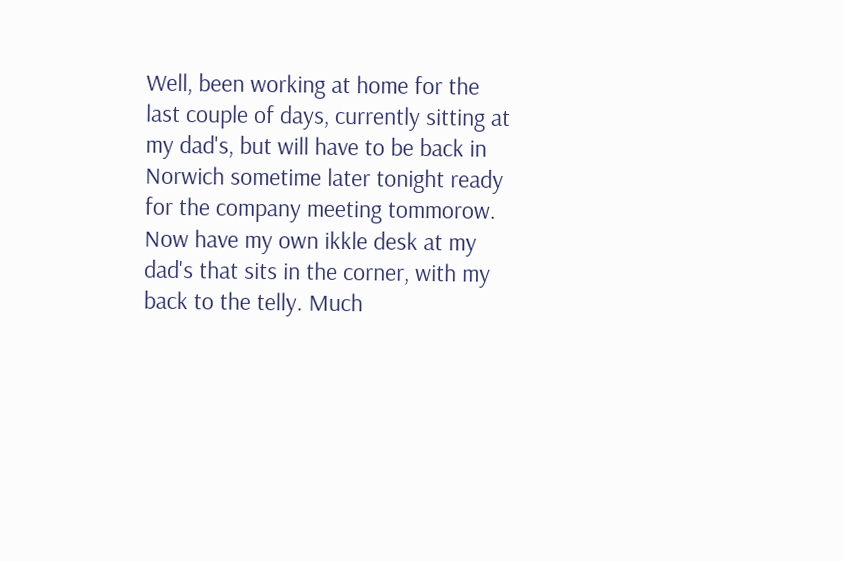Well, been working at home for the last couple of days, currently sitting at my dad's, but will have to be back in Norwich sometime later tonight ready for the company meeting tommorow. Now have my own ikkle desk at my dad's that sits in the corner, with my back to the telly. Much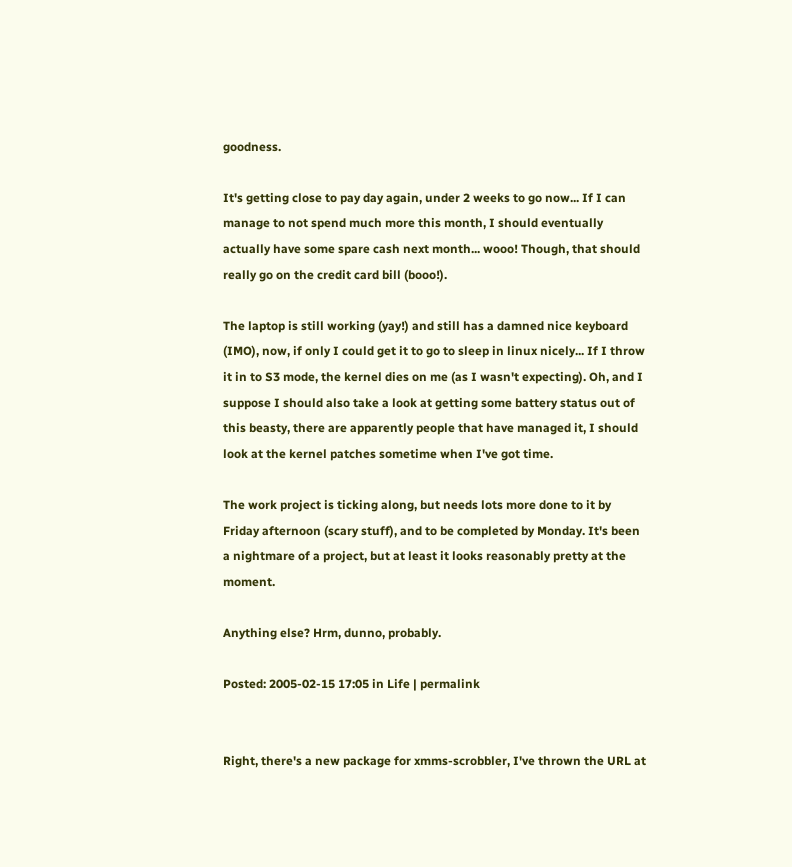goodness.

It's getting close to pay day again, under 2 weeks to go now... If I can manage to not spend much more this month, I should eventually actually have some spare cash next month... wooo! Though, that should really go on the credit card bill (booo!).

The laptop is still working (yay!) and still has a damned nice keyboard (IMO), now, if only I could get it to go to sleep in linux nicely... If I throw it in to S3 mode, the kernel dies on me (as I wasn't expecting). Oh, and I suppose I should also take a look at getting some battery status out of this beasty, there are apparently people that have managed it, I should look at the kernel patches sometime when I've got time.

The work project is ticking along, but needs lots more done to it by Friday afternoon (scary stuff), and to be completed by Monday. It's been a nightmare of a project, but at least it looks reasonably pretty at the moment.

Anything else? Hrm, dunno, probably.

Posted: 2005-02-15 17:05 in Life | permalink


Right, there's a new package for xmms-scrobbler, I've thrown the URL at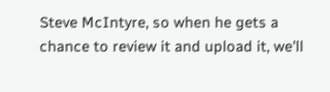Steve McIntyre, so when he gets a chance to review it and upload it, we'll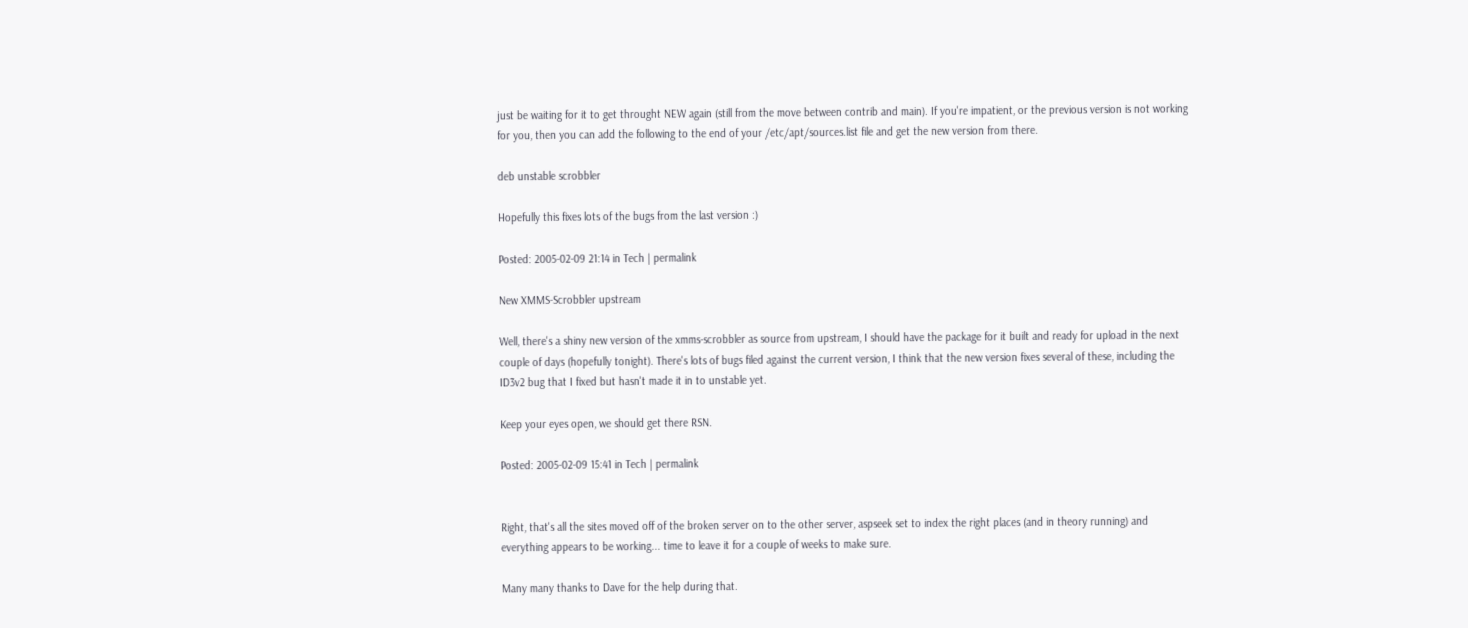just be waiting for it to get throught NEW again (still from the move between contrib and main). If you're impatient, or the previous version is not working for you, then you can add the following to the end of your /etc/apt/sources.list file and get the new version from there.

deb unstable scrobbler

Hopefully this fixes lots of the bugs from the last version :)

Posted: 2005-02-09 21:14 in Tech | permalink

New XMMS-Scrobbler upstream

Well, there's a shiny new version of the xmms-scrobbler as source from upstream, I should have the package for it built and ready for upload in the next couple of days (hopefully tonight). There's lots of bugs filed against the current version, I think that the new version fixes several of these, including the ID3v2 bug that I fixed but hasn't made it in to unstable yet.

Keep your eyes open, we should get there RSN.

Posted: 2005-02-09 15:41 in Tech | permalink


Right, that's all the sites moved off of the broken server on to the other server, aspseek set to index the right places (and in theory running) and everything appears to be working... time to leave it for a couple of weeks to make sure.

Many many thanks to Dave for the help during that.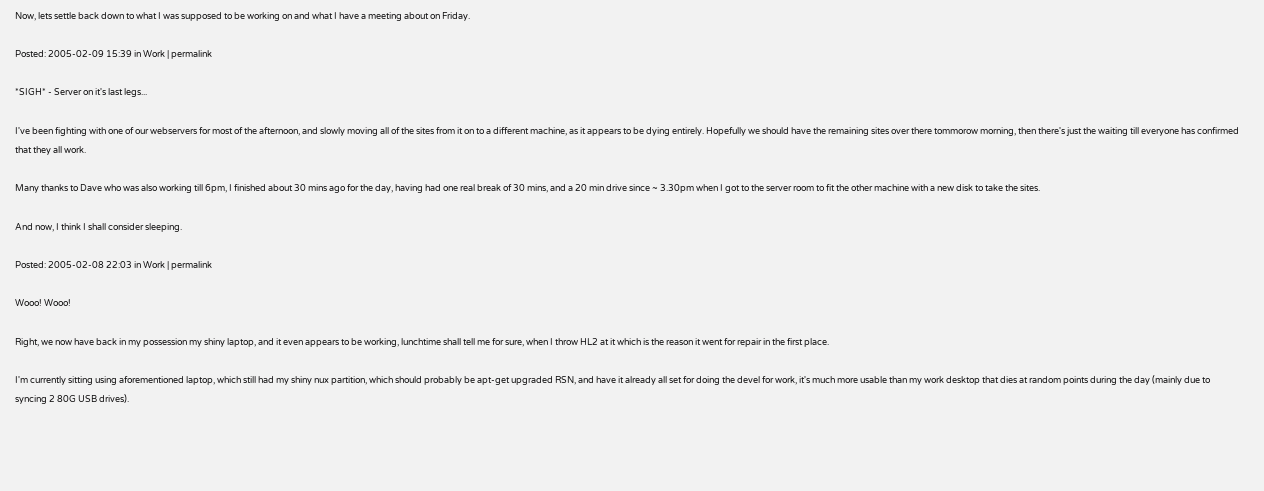Now, lets settle back down to what I was supposed to be working on and what I have a meeting about on Friday.

Posted: 2005-02-09 15:39 in Work | permalink

*SIGH* - Server on it's last legs...

I've been fighting with one of our webservers for most of the afternoon, and slowly moving all of the sites from it on to a different machine, as it appears to be dying entirely. Hopefully we should have the remaining sites over there tommorow morning, then there's just the waiting till everyone has confirmed that they all work.

Many thanks to Dave who was also working till 6pm, I finished about 30 mins ago for the day, having had one real break of 30 mins, and a 20 min drive since ~ 3.30pm when I got to the server room to fit the other machine with a new disk to take the sites.

And now, I think I shall consider sleeping.

Posted: 2005-02-08 22:03 in Work | permalink

Wooo! Wooo!

Right, we now have back in my possession my shiny laptop, and it even appears to be working, lunchtime shall tell me for sure, when I throw HL2 at it which is the reason it went for repair in the first place.

I'm currently sitting using aforementioned laptop, which still had my shiny nux partition, which should probably be apt-get upgraded RSN, and have it already all set for doing the devel for work, it's much more usable than my work desktop that dies at random points during the day (mainly due to syncing 2 80G USB drives).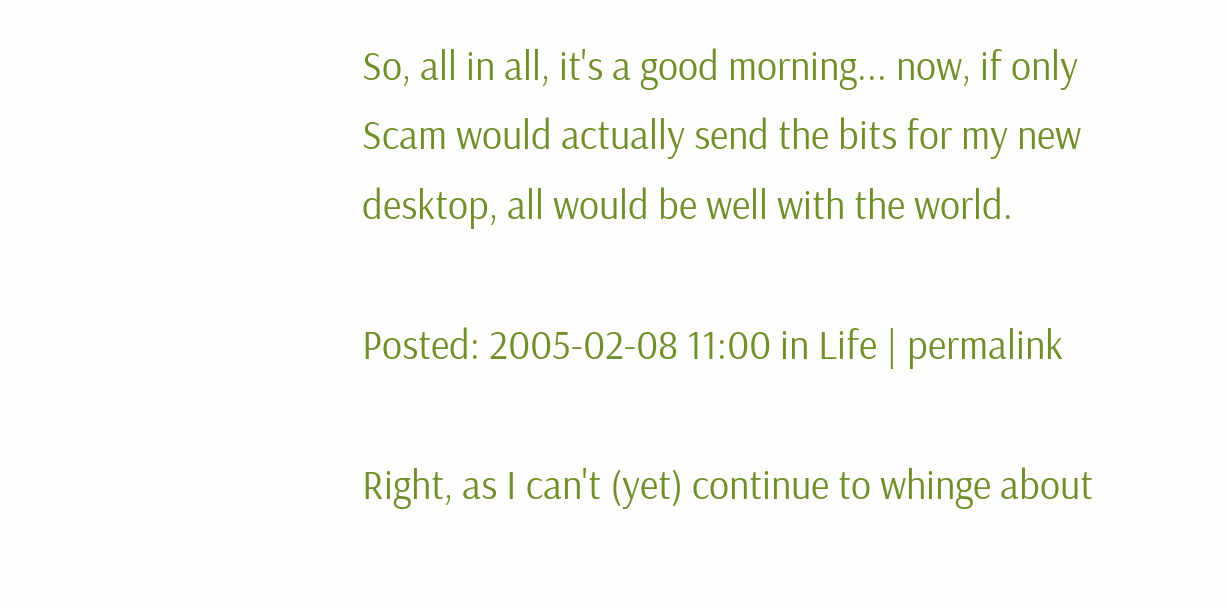So, all in all, it's a good morning... now, if only Scam would actually send the bits for my new desktop, all would be well with the world.

Posted: 2005-02-08 11:00 in Life | permalink

Right, as I can't (yet) continue to whinge about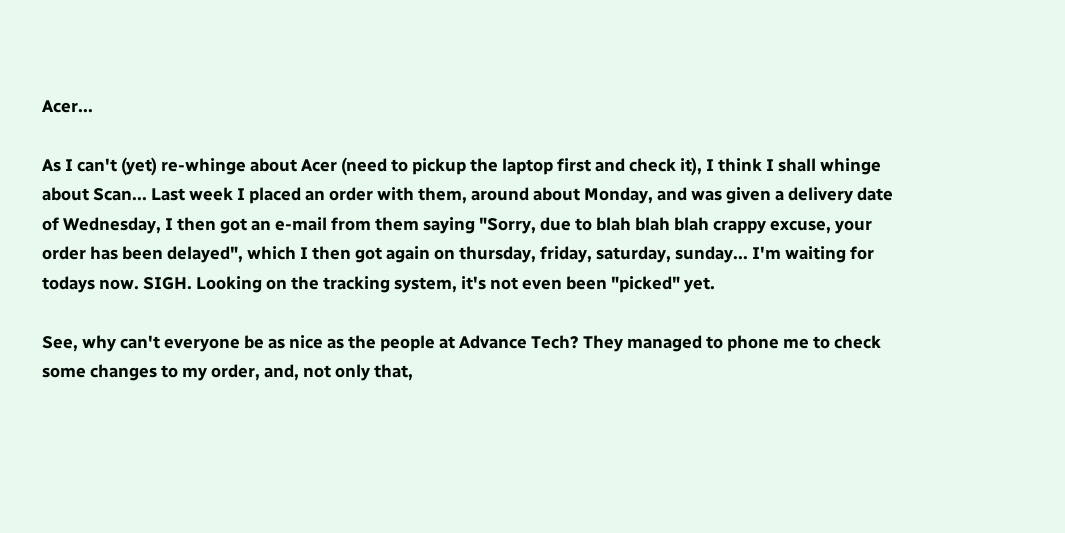Acer...

As I can't (yet) re-whinge about Acer (need to pickup the laptop first and check it), I think I shall whinge about Scan... Last week I placed an order with them, around about Monday, and was given a delivery date of Wednesday, I then got an e-mail from them saying "Sorry, due to blah blah blah crappy excuse, your order has been delayed", which I then got again on thursday, friday, saturday, sunday... I'm waiting for todays now. SIGH. Looking on the tracking system, it's not even been "picked" yet.

See, why can't everyone be as nice as the people at Advance Tech? They managed to phone me to check some changes to my order, and, not only that,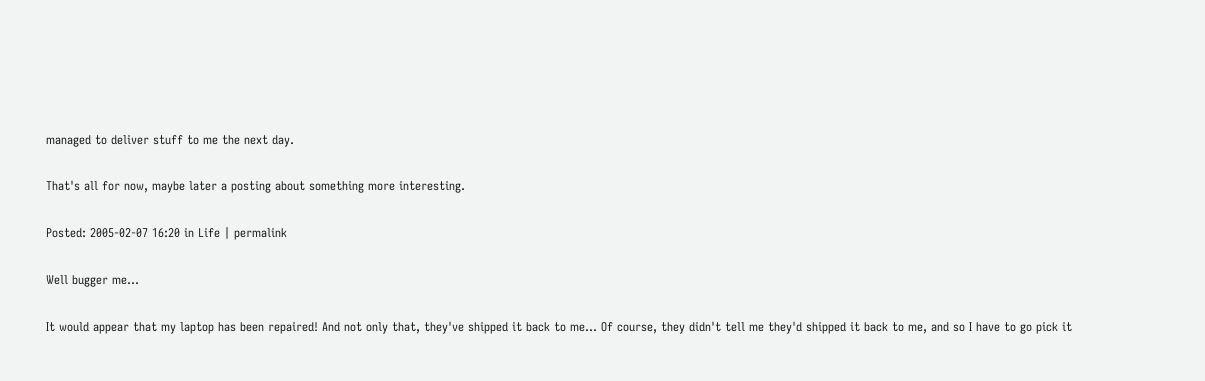managed to deliver stuff to me the next day.

That's all for now, maybe later a posting about something more interesting.

Posted: 2005-02-07 16:20 in Life | permalink

Well bugger me...

It would appear that my laptop has been repaired! And not only that, they've shipped it back to me... Of course, they didn't tell me they'd shipped it back to me, and so I have to go pick it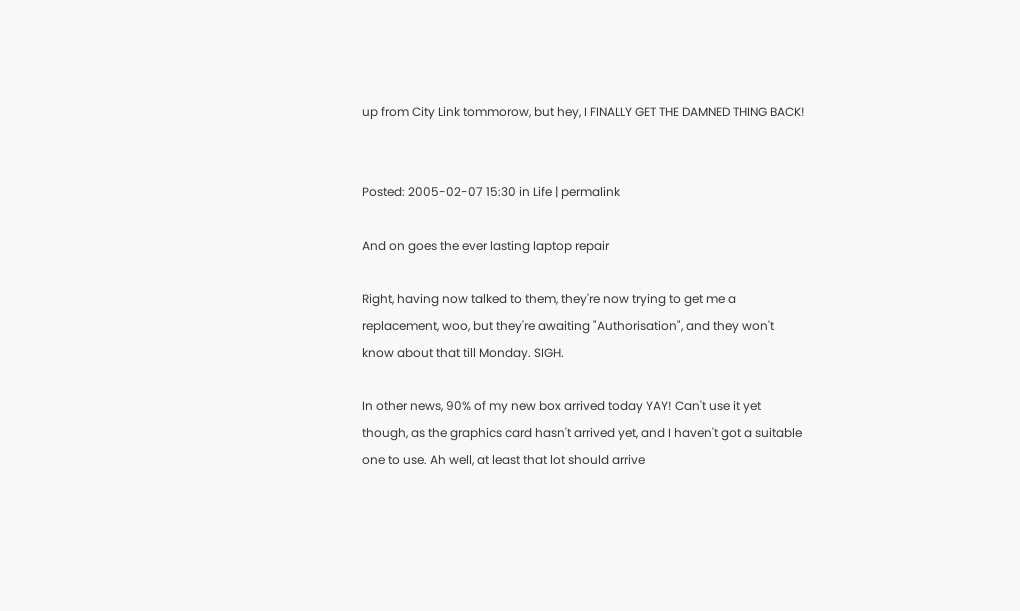up from City Link tommorow, but hey, I FINALLY GET THE DAMNED THING BACK!


Posted: 2005-02-07 15:30 in Life | permalink

And on goes the ever lasting laptop repair

Right, having now talked to them, they're now trying to get me a replacement, woo, but they're awaiting "Authorisation", and they won't know about that till Monday. SIGH.

In other news, 90% of my new box arrived today YAY! Can't use it yet though, as the graphics card hasn't arrived yet, and I haven't got a suitable one to use. Ah well, at least that lot should arrive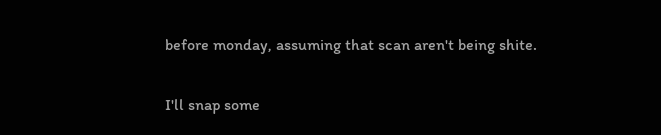before monday, assuming that scan aren't being shite.

I'll snap some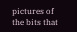pictures of the bits that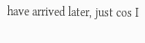have arrived later, just cos I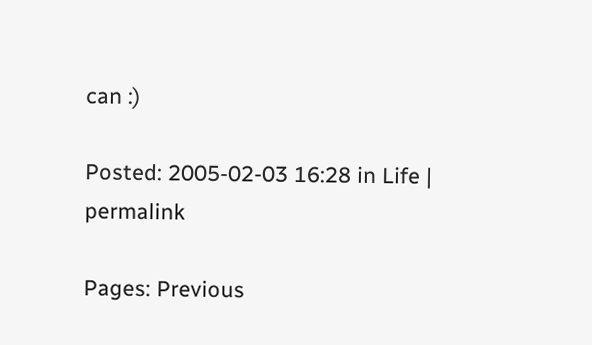can :)

Posted: 2005-02-03 16:28 in Life | permalink

Pages: Previous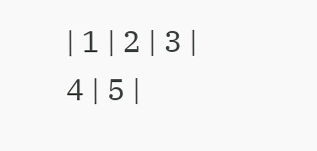| 1 | 2 | 3 | 4 | 5 |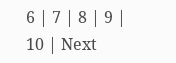6 | 7 | 8 | 9 | 10 | Next